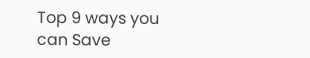Top 9 ways you can Save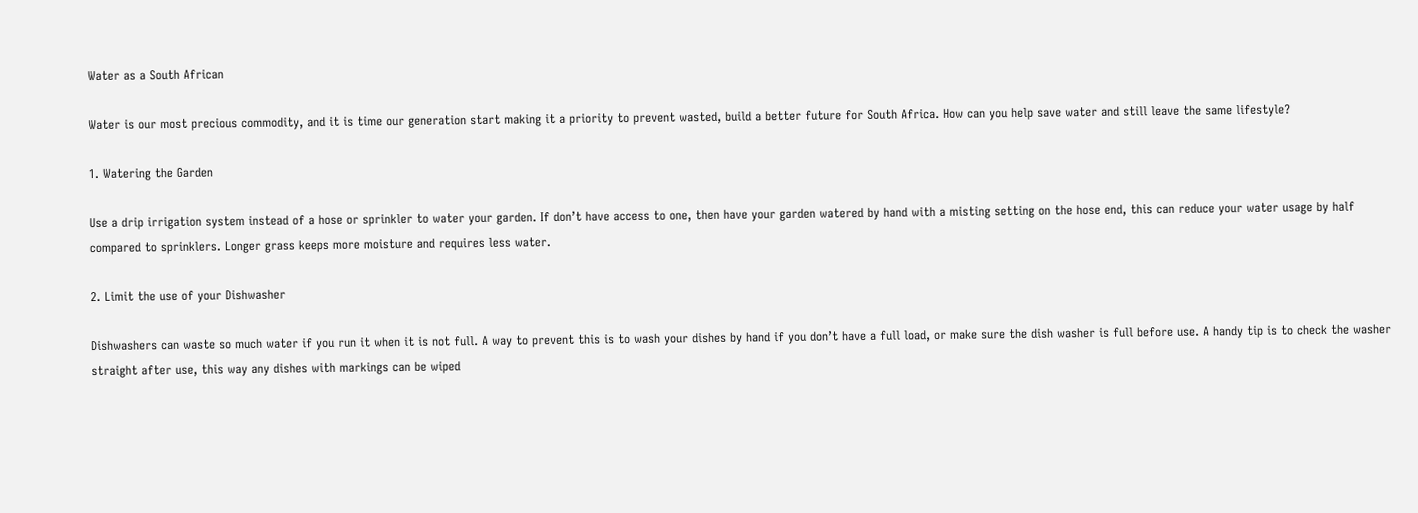Water as a South African

Water is our most precious commodity, and it is time our generation start making it a priority to prevent wasted, build a better future for South Africa. How can you help save water and still leave the same lifestyle?

1. Watering the Garden

Use a drip irrigation system instead of a hose or sprinkler to water your garden. If don’t have access to one, then have your garden watered by hand with a misting setting on the hose end, this can reduce your water usage by half compared to sprinklers. Longer grass keeps more moisture and requires less water.

2. Limit the use of your Dishwasher

Dishwashers can waste so much water if you run it when it is not full. A way to prevent this is to wash your dishes by hand if you don’t have a full load, or make sure the dish washer is full before use. A handy tip is to check the washer straight after use, this way any dishes with markings can be wiped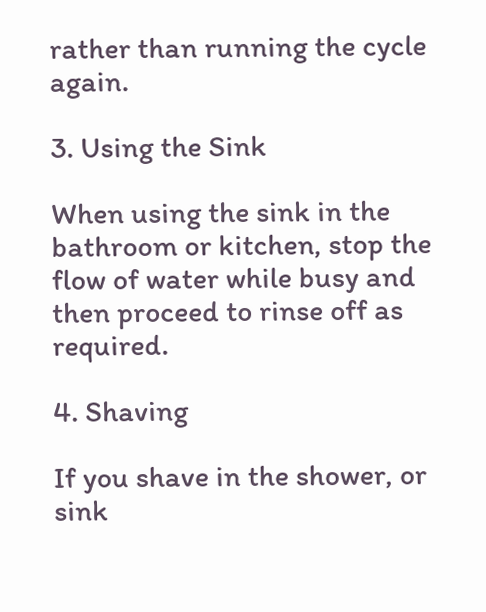rather than running the cycle again.

3. Using the Sink

When using the sink in the bathroom or kitchen, stop the flow of water while busy and then proceed to rinse off as required.

4. Shaving

If you shave in the shower, or sink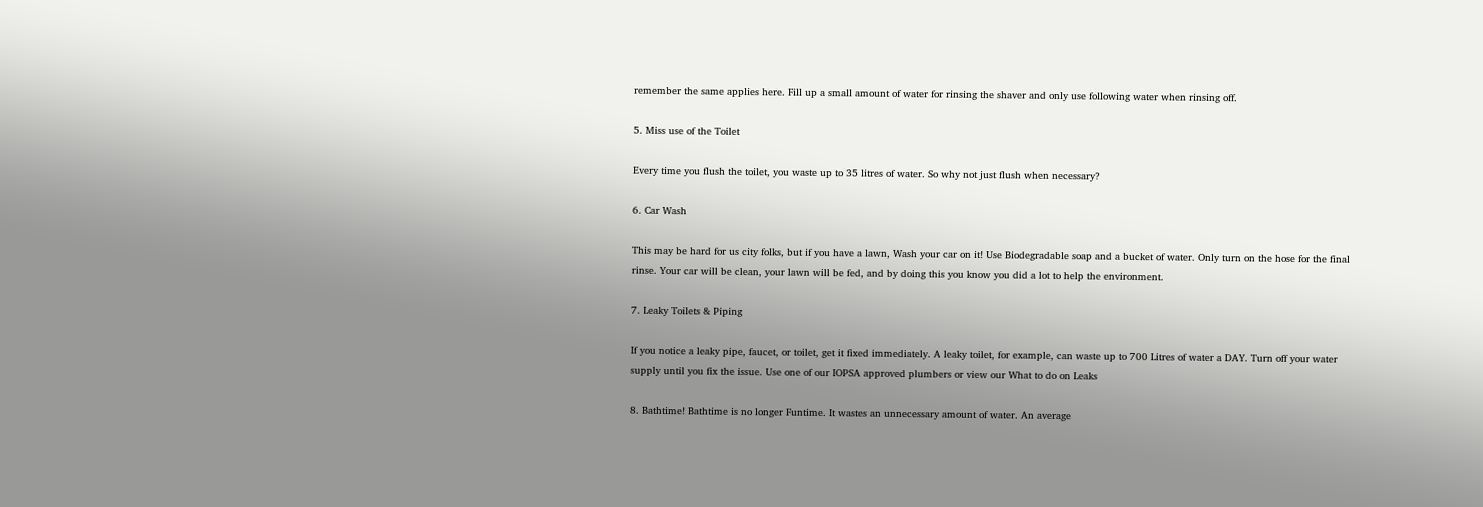remember the same applies here. Fill up a small amount of water for rinsing the shaver and only use following water when rinsing off.

5. Miss use of the Toilet

Every time you flush the toilet, you waste up to 35 litres of water. So why not just flush when necessary?

6. Car Wash

This may be hard for us city folks, but if you have a lawn, Wash your car on it! Use Biodegradable soap and a bucket of water. Only turn on the hose for the final rinse. Your car will be clean, your lawn will be fed, and by doing this you know you did a lot to help the environment.

7. Leaky Toilets & Piping

If you notice a leaky pipe, faucet, or toilet, get it fixed immediately. A leaky toilet, for example, can waste up to 700 Litres of water a DAY. Turn off your water supply until you fix the issue. Use one of our IOPSA approved plumbers or view our What to do on Leaks

8. Bathtime! Bathtime is no longer Funtime. It wastes an unnecessary amount of water. An average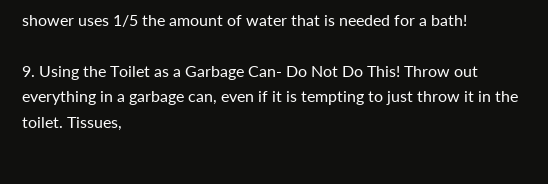shower uses 1/5 the amount of water that is needed for a bath!

9. Using the Toilet as a Garbage Can- Do Not Do This! Throw out everything in a garbage can, even if it is tempting to just throw it in the toilet. Tissues,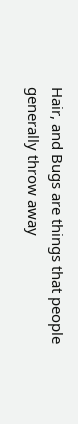Hair, and Bugs are things that people generally throw away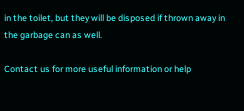in the toilet, but they will be disposed if thrown away in the garbage can as well.

Contact us for more useful information or help